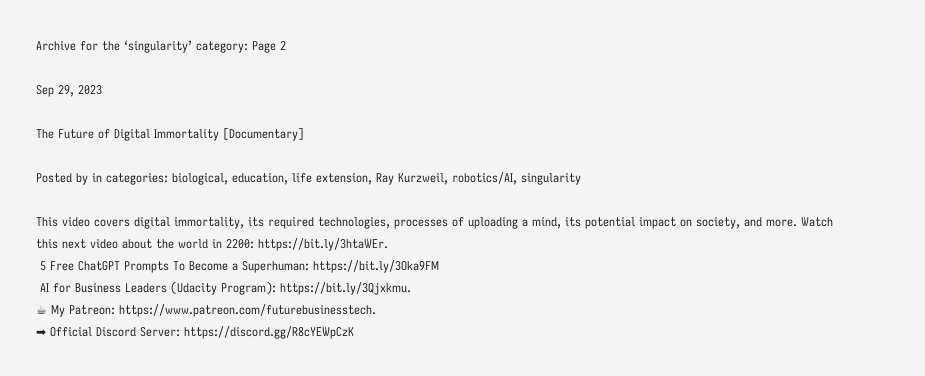Archive for the ‘singularity’ category: Page 2

Sep 29, 2023

The Future of Digital Immortality [Documentary]

Posted by in categories: biological, education, life extension, Ray Kurzweil, robotics/AI, singularity

This video covers digital immortality, its required technologies, processes of uploading a mind, its potential impact on society, and more. Watch this next video about the world in 2200: https://bit.ly/3htaWEr.
 5 Free ChatGPT Prompts To Become a Superhuman: https://bit.ly/3Oka9FM
 AI for Business Leaders (Udacity Program): https://bit.ly/3Qjxkmu.
☕ My Patreon: https://www.patreon.com/futurebusinesstech.
➡ Official Discord Server: https://discord.gg/R8cYEWpCzK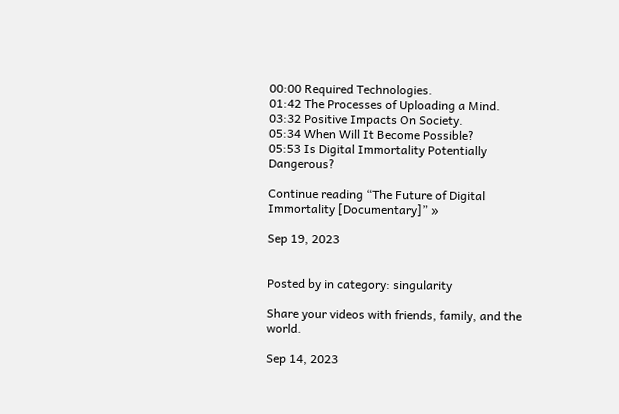00:00 Required Technologies.
01:42 The Processes of Uploading a Mind.
03:32 Positive Impacts On Society.
05:34 When Will It Become Possible?
05:53 Is Digital Immortality Potentially Dangerous?

Continue reading “The Future of Digital Immortality [Documentary]” »

Sep 19, 2023


Posted by in category: singularity

Share your videos with friends, family, and the world.

Sep 14, 2023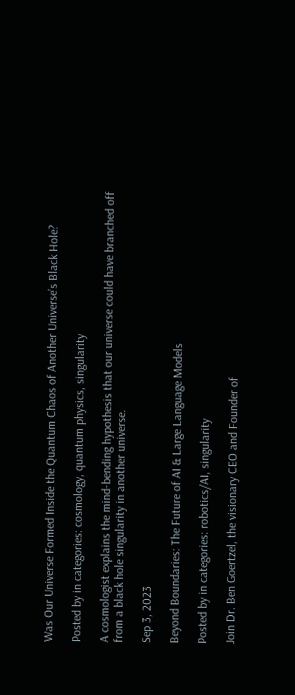Was Our Universe Formed Inside the Quantum Chaos of Another Universe’s Black Hole?

Posted by in categories: cosmology, quantum physics, singularity

A cosmologist explains the mind-bending hypothesis that our universe could have branched off from a black hole singularity in another universe.

Sep 3, 2023

Beyond Boundaries: The Future of AI & Large Language Models

Posted by in categories: robotics/AI, singularity

Join Dr. Ben Goertzel, the visionary CEO and Founder of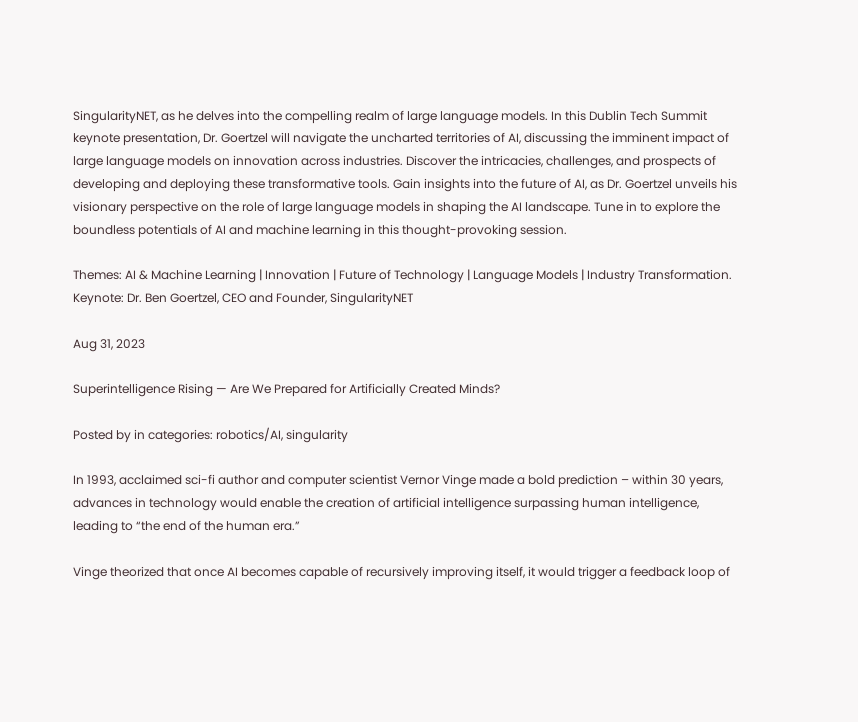SingularityNET, as he delves into the compelling realm of large language models. In this Dublin Tech Summit keynote presentation, Dr. Goertzel will navigate the uncharted territories of AI, discussing the imminent impact of large language models on innovation across industries. Discover the intricacies, challenges, and prospects of developing and deploying these transformative tools. Gain insights into the future of AI, as Dr. Goertzel unveils his visionary perspective on the role of large language models in shaping the AI landscape. Tune in to explore the boundless potentials of AI and machine learning in this thought-provoking session.

Themes: AI & Machine Learning | Innovation | Future of Technology | Language Models | Industry Transformation.
Keynote: Dr. Ben Goertzel, CEO and Founder, SingularityNET

Aug 31, 2023

Superintelligence Rising — Are We Prepared for Artificially Created Minds?

Posted by in categories: robotics/AI, singularity

In 1993, acclaimed sci-fi author and computer scientist Vernor Vinge made a bold prediction – within 30 years, advances in technology would enable the creation of artificial intelligence surpassing human intelligence, leading to “the end of the human era.”

Vinge theorized that once AI becomes capable of recursively improving itself, it would trigger a feedback loop of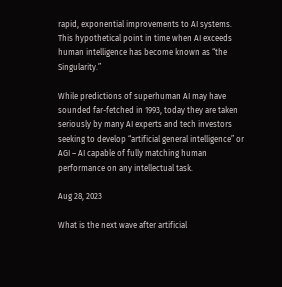rapid, exponential improvements to AI systems. This hypothetical point in time when AI exceeds human intelligence has become known as “the Singularity.”

While predictions of superhuman AI may have sounded far-fetched in 1993, today they are taken seriously by many AI experts and tech investors seeking to develop “artificial general intelligence” or AGI – AI capable of fully matching human performance on any intellectual task.

Aug 28, 2023

What is the next wave after artificial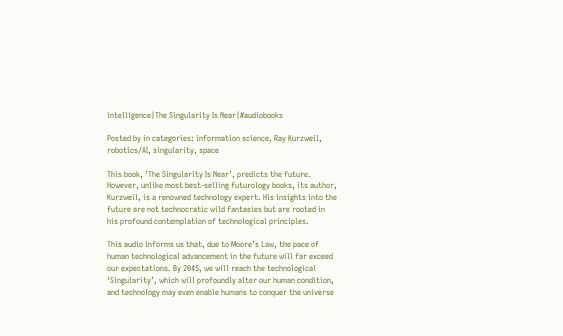intelligence|The Singularity Is Near|#audiobooks

Posted by in categories: information science, Ray Kurzweil, robotics/AI, singularity, space

This book, ‘The Singularity Is Near’, predicts the future. However, unlike most best-selling futurology books, its author, Kurzweil, is a renowned technology expert. His insights into the future are not technocratic wild fantasies but are rooted in his profound contemplation of technological principles.

This audio informs us that, due to Moore’s Law, the pace of human technological advancement in the future will far exceed our expectations. By 2045, we will reach the technological ‘Singularity’, which will profoundly alter our human condition, and technology may even enable humans to conquer the universe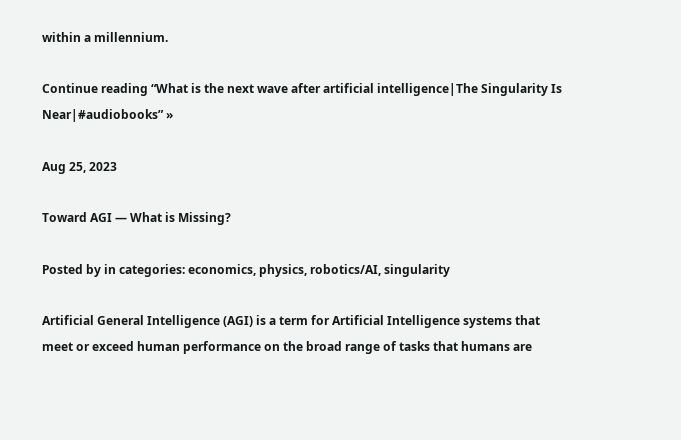within a millennium.

Continue reading “What is the next wave after artificial intelligence|The Singularity Is Near|#audiobooks” »

Aug 25, 2023

Toward AGI — What is Missing?

Posted by in categories: economics, physics, robotics/AI, singularity

Artificial General Intelligence (AGI) is a term for Artificial Intelligence systems that meet or exceed human performance on the broad range of tasks that humans are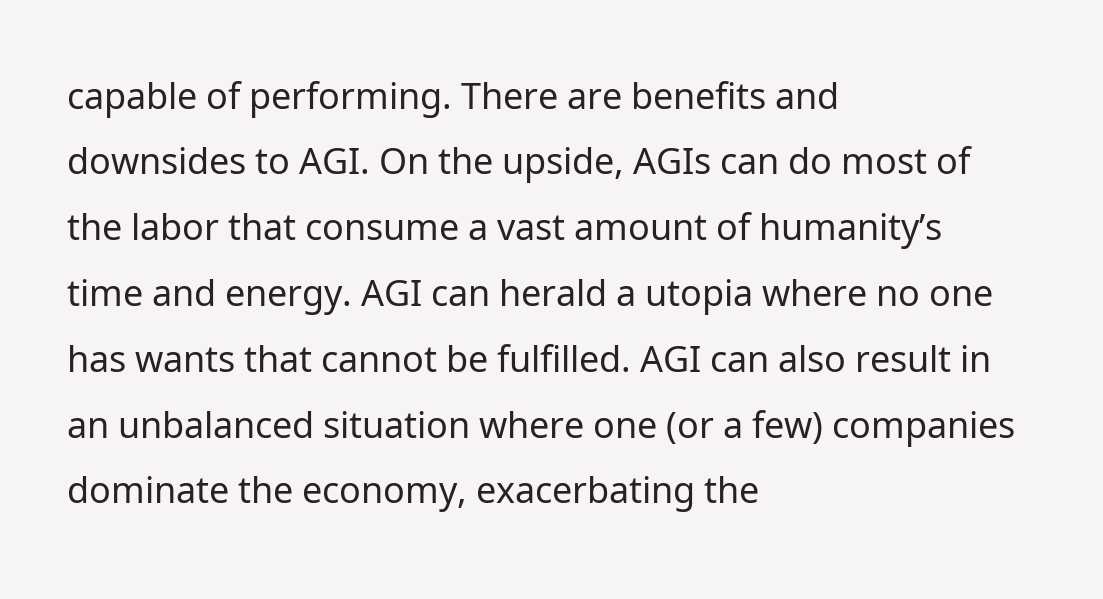capable of performing. There are benefits and downsides to AGI. On the upside, AGIs can do most of the labor that consume a vast amount of humanity’s time and energy. AGI can herald a utopia where no one has wants that cannot be fulfilled. AGI can also result in an unbalanced situation where one (or a few) companies dominate the economy, exacerbating the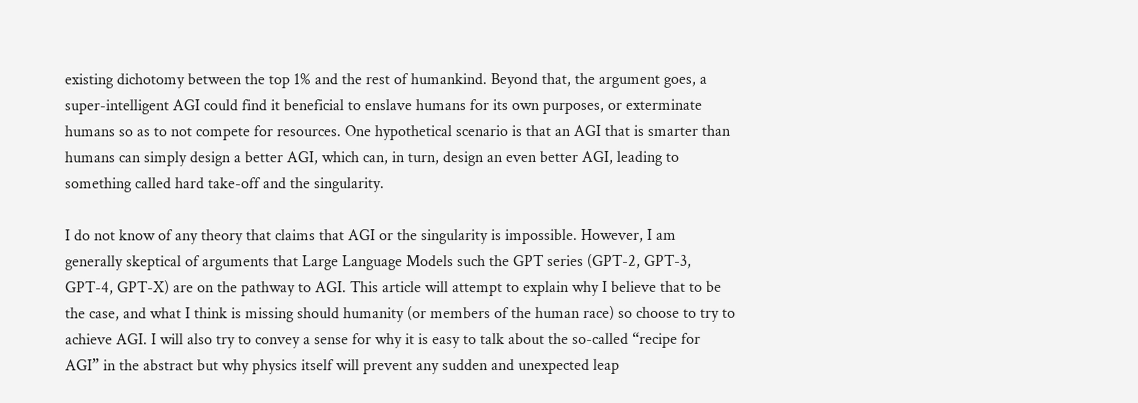existing dichotomy between the top 1% and the rest of humankind. Beyond that, the argument goes, a super-intelligent AGI could find it beneficial to enslave humans for its own purposes, or exterminate humans so as to not compete for resources. One hypothetical scenario is that an AGI that is smarter than humans can simply design a better AGI, which can, in turn, design an even better AGI, leading to something called hard take-off and the singularity.

I do not know of any theory that claims that AGI or the singularity is impossible. However, I am generally skeptical of arguments that Large Language Models such the GPT series (GPT-2, GPT-3, GPT-4, GPT-X) are on the pathway to AGI. This article will attempt to explain why I believe that to be the case, and what I think is missing should humanity (or members of the human race) so choose to try to achieve AGI. I will also try to convey a sense for why it is easy to talk about the so-called “recipe for AGI” in the abstract but why physics itself will prevent any sudden and unexpected leap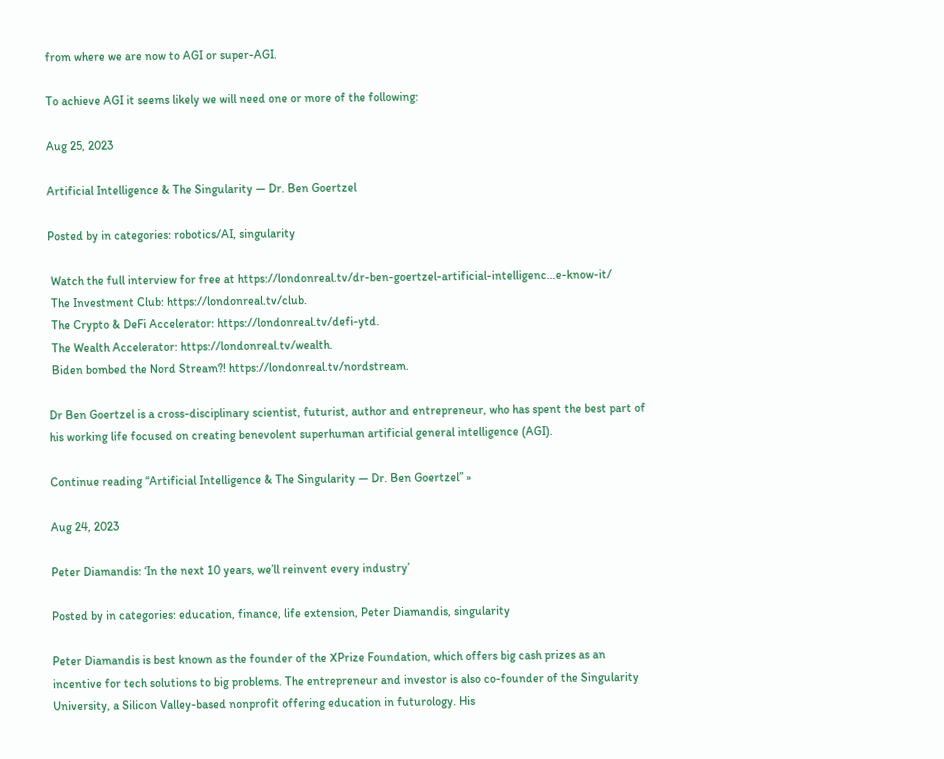from where we are now to AGI or super-AGI.

To achieve AGI it seems likely we will need one or more of the following:

Aug 25, 2023

Artificial Intelligence & The Singularity — Dr. Ben Goertzel

Posted by in categories: robotics/AI, singularity

 Watch the full interview for free at https://londonreal.tv/dr-ben-goertzel-artificial-intelligenc…e-know-it/
 The Investment Club: https://londonreal.tv/club.
 The Crypto & DeFi Accelerator: https://londonreal.tv/defi-ytd.
 The Wealth Accelerator: https://londonreal.tv/wealth.
 Biden bombed the Nord Stream?! https://londonreal.tv/nordstream.

Dr Ben Goertzel is a cross-disciplinary scientist, futurist, author and entrepreneur, who has spent the best part of his working life focused on creating benevolent superhuman artificial general intelligence (AGI).

Continue reading “Artificial Intelligence & The Singularity — Dr. Ben Goertzel” »

Aug 24, 2023

Peter Diamandis: ‘In the next 10 years, we’ll reinvent every industry’

Posted by in categories: education, finance, life extension, Peter Diamandis, singularity

Peter Diamandis is best known as the founder of the XPrize Foundation, which offers big cash prizes as an incentive for tech solutions to big problems. The entrepreneur and investor is also co-founder of the Singularity University, a Silicon Valley-based nonprofit offering education in futurology. His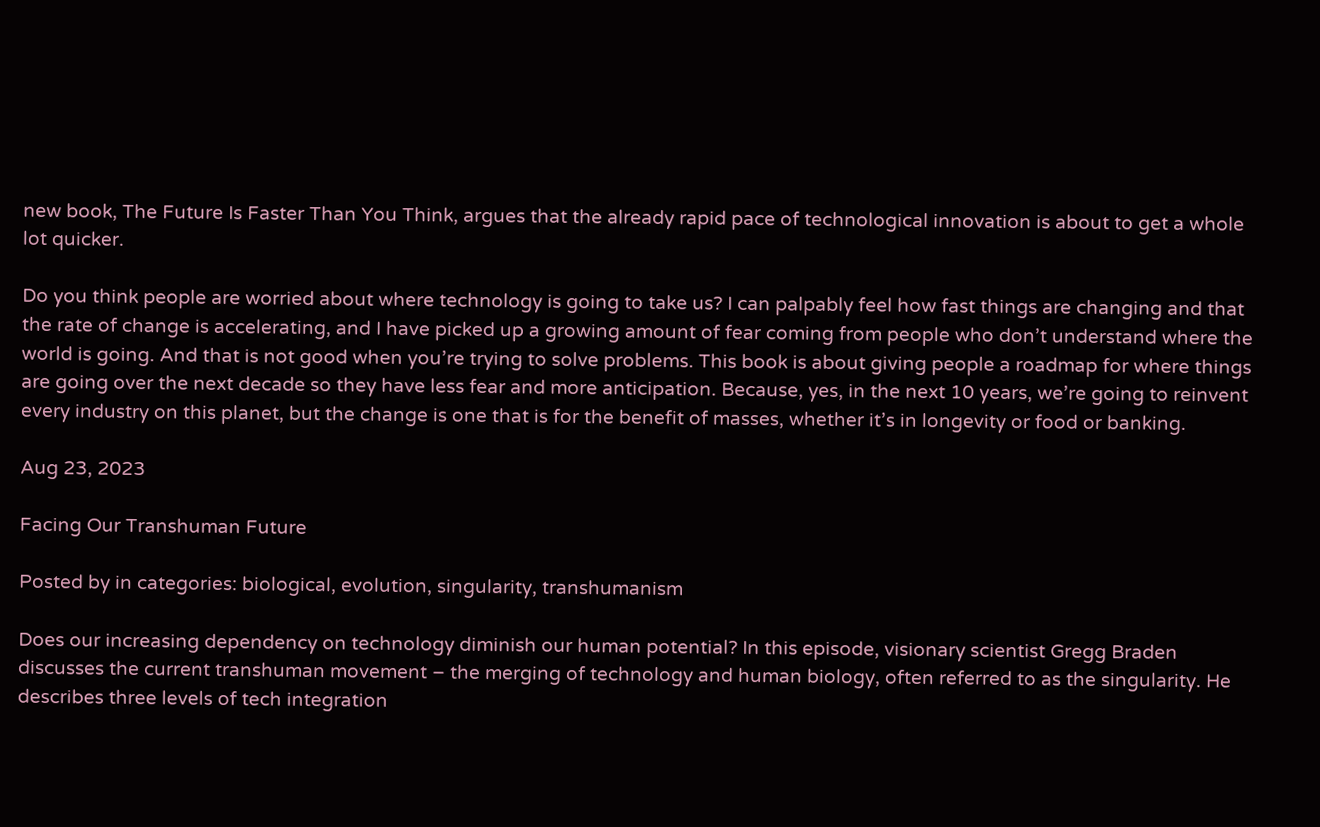new book, The Future Is Faster Than You Think, argues that the already rapid pace of technological innovation is about to get a whole lot quicker.

Do you think people are worried about where technology is going to take us? I can palpably feel how fast things are changing and that the rate of change is accelerating, and I have picked up a growing amount of fear coming from people who don’t understand where the world is going. And that is not good when you’re trying to solve problems. This book is about giving people a roadmap for where things are going over the next decade so they have less fear and more anticipation. Because, yes, in the next 10 years, we’re going to reinvent every industry on this planet, but the change is one that is for the benefit of masses, whether it’s in longevity or food or banking.

Aug 23, 2023

Facing Our Transhuman Future

Posted by in categories: biological, evolution, singularity, transhumanism

Does our increasing dependency on technology diminish our human potential? In this episode, visionary scientist Gregg Braden discusses the current transhuman movement – the merging of technology and human biology, often referred to as the singularity. He describes three levels of tech integration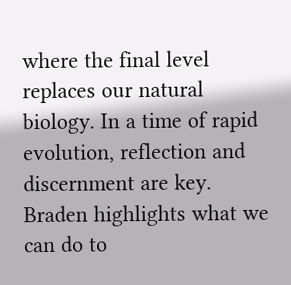where the final level replaces our natural biology. In a time of rapid evolution, reflection and discernment are key. Braden highlights what we can do to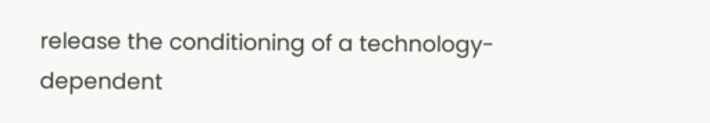release the conditioning of a technology-dependent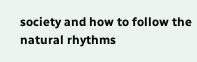society and how to follow the natural rhythms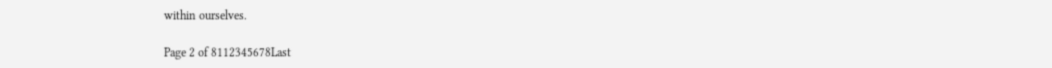within ourselves.

Page 2 of 8112345678Last